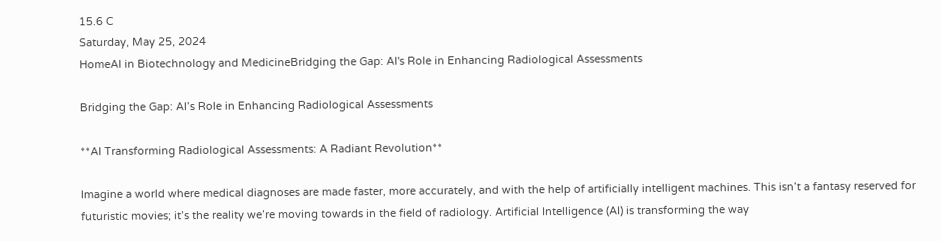15.6 C
Saturday, May 25, 2024
HomeAI in Biotechnology and MedicineBridging the Gap: AI's Role in Enhancing Radiological Assessments

Bridging the Gap: AI’s Role in Enhancing Radiological Assessments

**AI Transforming Radiological Assessments: A Radiant Revolution**

Imagine a world where medical diagnoses are made faster, more accurately, and with the help of artificially intelligent machines. This isn’t a fantasy reserved for futuristic movies; it’s the reality we’re moving towards in the field of radiology. Artificial Intelligence (AI) is transforming the way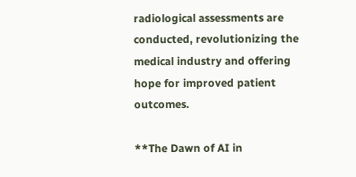radiological assessments are conducted, revolutionizing the medical industry and offering hope for improved patient outcomes.

**The Dawn of AI in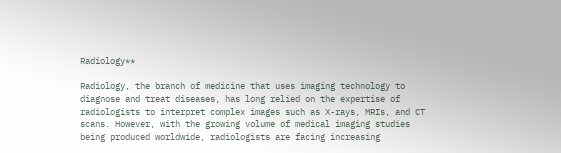Radiology**

Radiology, the branch of medicine that uses imaging technology to diagnose and treat diseases, has long relied on the expertise of radiologists to interpret complex images such as X-rays, MRIs, and CT scans. However, with the growing volume of medical imaging studies being produced worldwide, radiologists are facing increasing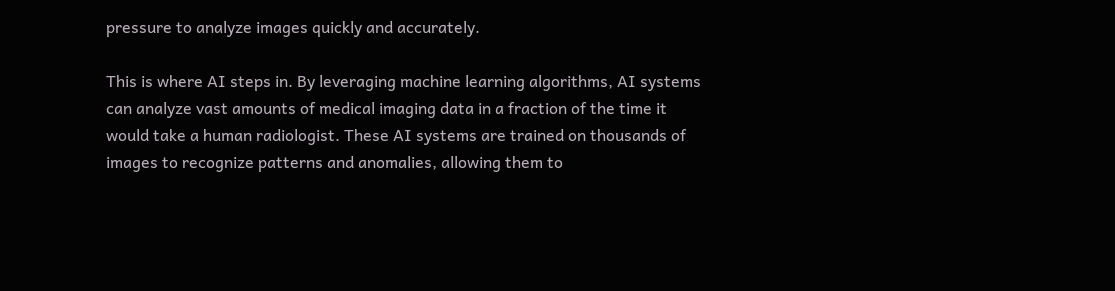pressure to analyze images quickly and accurately.

This is where AI steps in. By leveraging machine learning algorithms, AI systems can analyze vast amounts of medical imaging data in a fraction of the time it would take a human radiologist. These AI systems are trained on thousands of images to recognize patterns and anomalies, allowing them to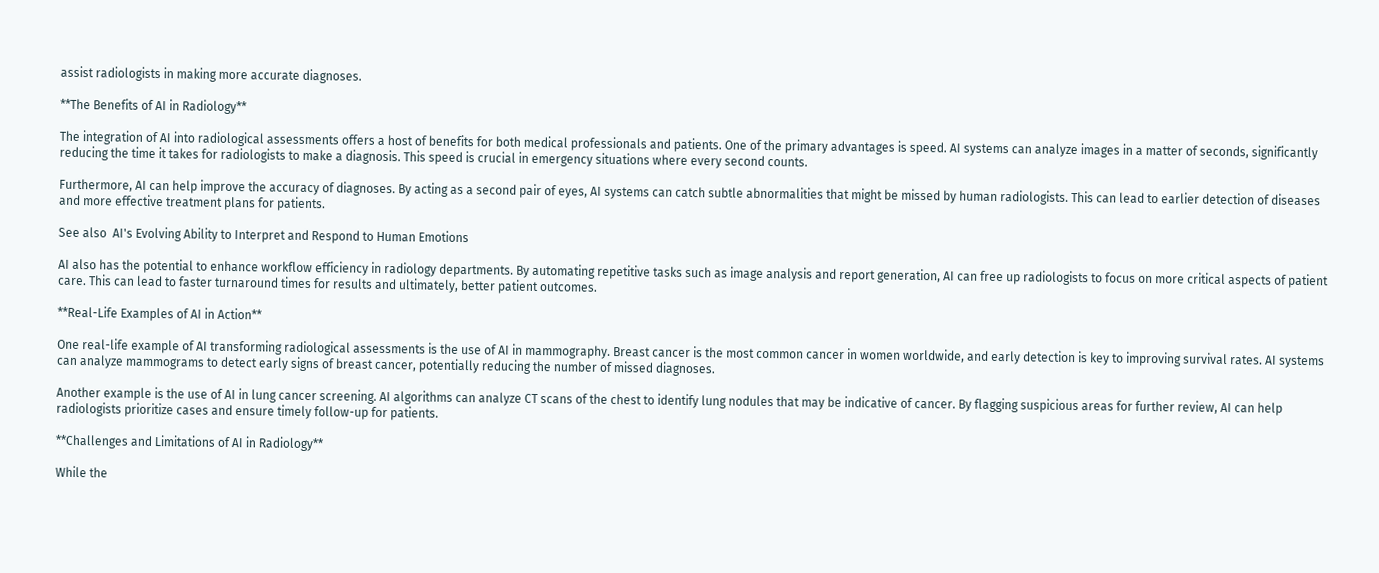assist radiologists in making more accurate diagnoses.

**The Benefits of AI in Radiology**

The integration of AI into radiological assessments offers a host of benefits for both medical professionals and patients. One of the primary advantages is speed. AI systems can analyze images in a matter of seconds, significantly reducing the time it takes for radiologists to make a diagnosis. This speed is crucial in emergency situations where every second counts.

Furthermore, AI can help improve the accuracy of diagnoses. By acting as a second pair of eyes, AI systems can catch subtle abnormalities that might be missed by human radiologists. This can lead to earlier detection of diseases and more effective treatment plans for patients.

See also  AI's Evolving Ability to Interpret and Respond to Human Emotions

AI also has the potential to enhance workflow efficiency in radiology departments. By automating repetitive tasks such as image analysis and report generation, AI can free up radiologists to focus on more critical aspects of patient care. This can lead to faster turnaround times for results and ultimately, better patient outcomes.

**Real-Life Examples of AI in Action**

One real-life example of AI transforming radiological assessments is the use of AI in mammography. Breast cancer is the most common cancer in women worldwide, and early detection is key to improving survival rates. AI systems can analyze mammograms to detect early signs of breast cancer, potentially reducing the number of missed diagnoses.

Another example is the use of AI in lung cancer screening. AI algorithms can analyze CT scans of the chest to identify lung nodules that may be indicative of cancer. By flagging suspicious areas for further review, AI can help radiologists prioritize cases and ensure timely follow-up for patients.

**Challenges and Limitations of AI in Radiology**

While the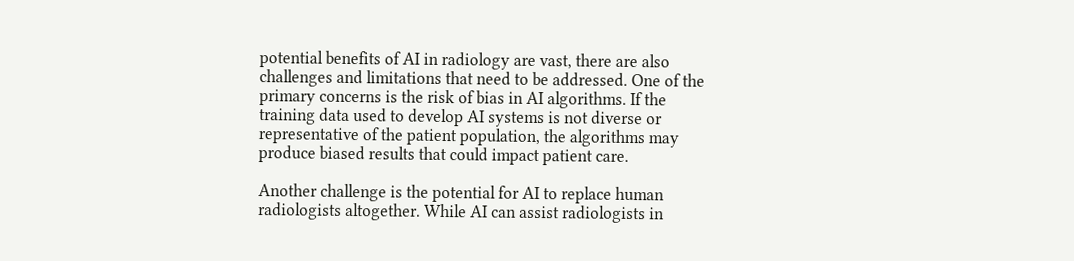potential benefits of AI in radiology are vast, there are also challenges and limitations that need to be addressed. One of the primary concerns is the risk of bias in AI algorithms. If the training data used to develop AI systems is not diverse or representative of the patient population, the algorithms may produce biased results that could impact patient care.

Another challenge is the potential for AI to replace human radiologists altogether. While AI can assist radiologists in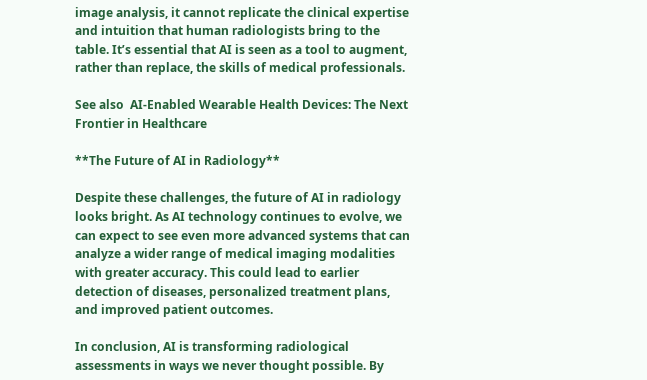image analysis, it cannot replicate the clinical expertise and intuition that human radiologists bring to the table. It’s essential that AI is seen as a tool to augment, rather than replace, the skills of medical professionals.

See also  AI-Enabled Wearable Health Devices: The Next Frontier in Healthcare

**The Future of AI in Radiology**

Despite these challenges, the future of AI in radiology looks bright. As AI technology continues to evolve, we can expect to see even more advanced systems that can analyze a wider range of medical imaging modalities with greater accuracy. This could lead to earlier detection of diseases, personalized treatment plans, and improved patient outcomes.

In conclusion, AI is transforming radiological assessments in ways we never thought possible. By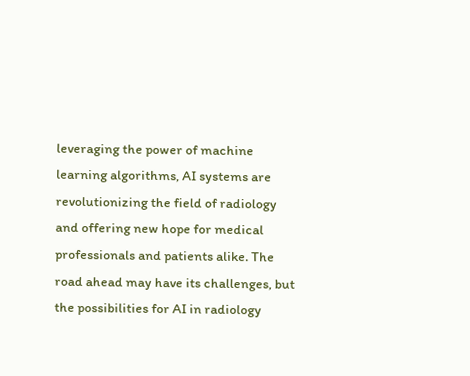leveraging the power of machine learning algorithms, AI systems are revolutionizing the field of radiology and offering new hope for medical professionals and patients alike. The road ahead may have its challenges, but the possibilities for AI in radiology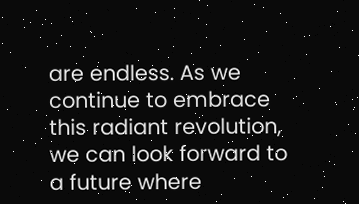are endless. As we continue to embrace this radiant revolution, we can look forward to a future where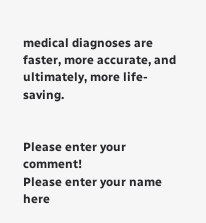medical diagnoses are faster, more accurate, and ultimately, more life-saving.


Please enter your comment!
Please enter your name here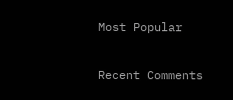Most Popular

Recent Comments